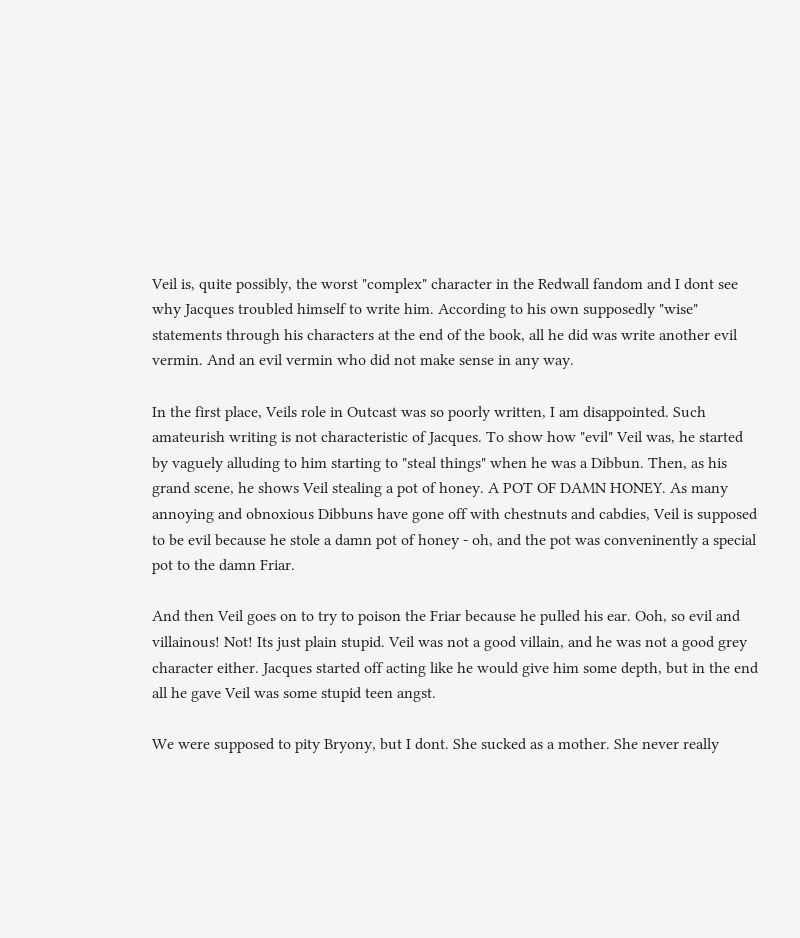Veil is, quite possibly, the worst "complex" character in the Redwall fandom and I dont see why Jacques troubled himself to write him. According to his own supposedly "wise" statements through his characters at the end of the book, all he did was write another evil vermin. And an evil vermin who did not make sense in any way.

In the first place, Veils role in Outcast was so poorly written, I am disappointed. Such amateurish writing is not characteristic of Jacques. To show how "evil" Veil was, he started by vaguely alluding to him starting to "steal things" when he was a Dibbun. Then, as his grand scene, he shows Veil stealing a pot of honey. A POT OF DAMN HONEY. As many annoying and obnoxious Dibbuns have gone off with chestnuts and cabdies, Veil is supposed to be evil because he stole a damn pot of honey - oh, and the pot was conveninently a special pot to the damn Friar.

And then Veil goes on to try to poison the Friar because he pulled his ear. Ooh, so evil and villainous! Not! Its just plain stupid. Veil was not a good villain, and he was not a good grey character either. Jacques started off acting like he would give him some depth, but in the end all he gave Veil was some stupid teen angst.

We were supposed to pity Bryony, but I dont. She sucked as a mother. She never really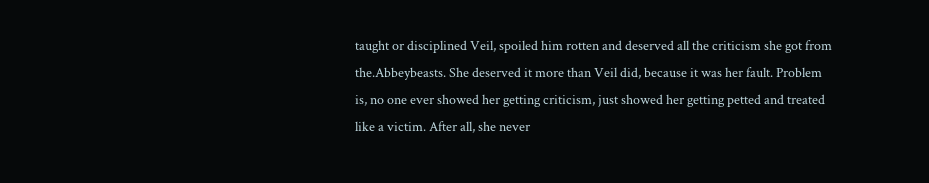taught or disciplined Veil, spoiled him rotten and deserved all the criticism she got from the.Abbeybeasts. She deserved it more than Veil did, because it was her fault. Problem is, no one ever showed her getting criticism, just showed her getting petted and treated like a victim. After all, she never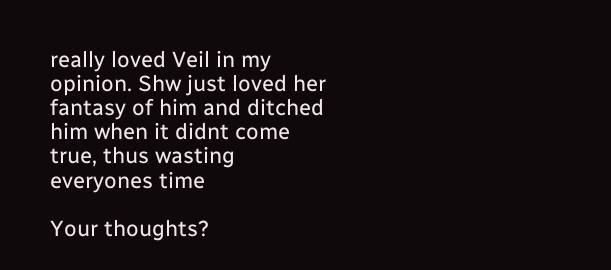really loved Veil in my opinion. Shw just loved her fantasy of him and ditched him when it didnt come true, thus wasting everyones time

Your thoughts?